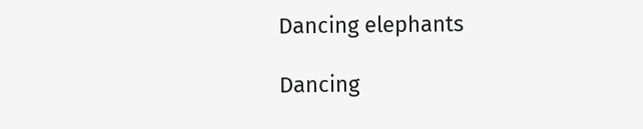Dancing elephants

Dancing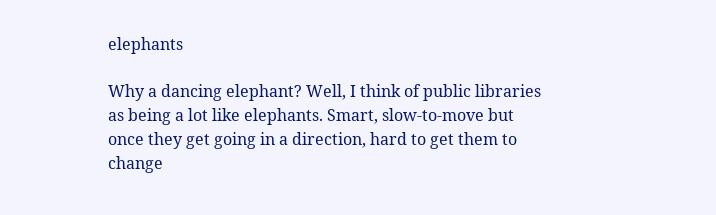elephants

Why a dancing elephant? Well, I think of public libraries as being a lot like elephants. Smart, slow-to-move but once they get going in a direction, hard to get them to change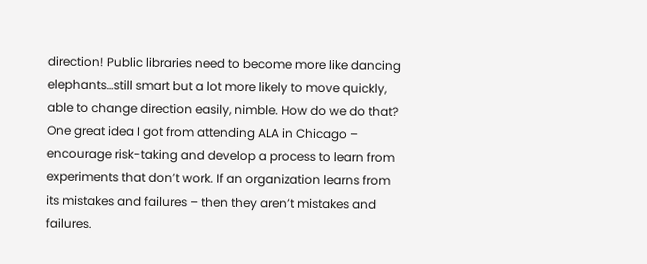direction! Public libraries need to become more like dancing elephants…still smart but a lot more likely to move quickly, able to change direction easily, nimble. How do we do that? One great idea I got from attending ALA in Chicago – encourage risk-taking and develop a process to learn from experiments that don’t work. If an organization learns from its mistakes and failures – then they aren’t mistakes and failures.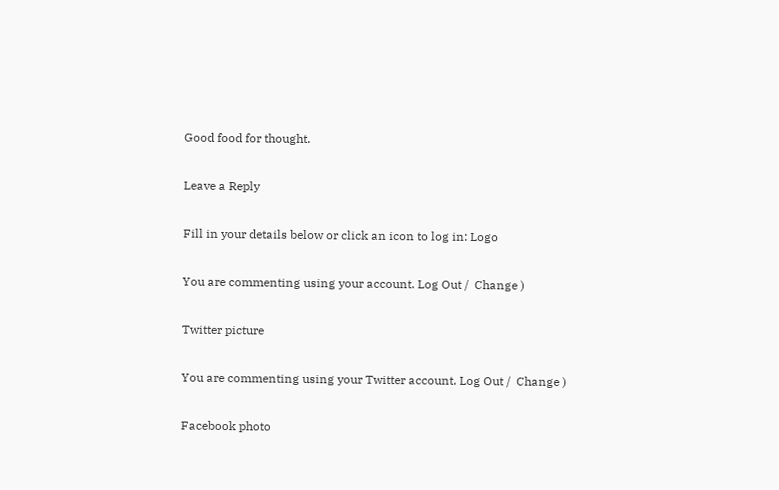Good food for thought.

Leave a Reply

Fill in your details below or click an icon to log in: Logo

You are commenting using your account. Log Out /  Change )

Twitter picture

You are commenting using your Twitter account. Log Out /  Change )

Facebook photo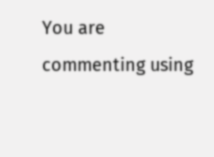You are commenting using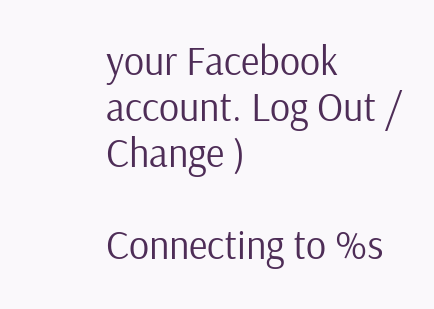your Facebook account. Log Out /  Change )

Connecting to %s